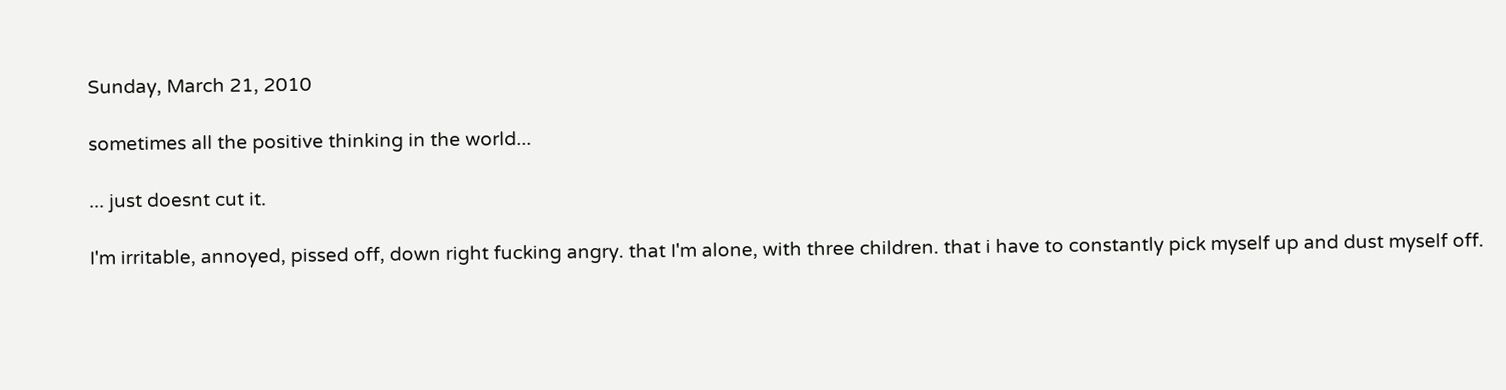Sunday, March 21, 2010

sometimes all the positive thinking in the world...

... just doesnt cut it.

I'm irritable, annoyed, pissed off, down right fucking angry. that I'm alone, with three children. that i have to constantly pick myself up and dust myself off.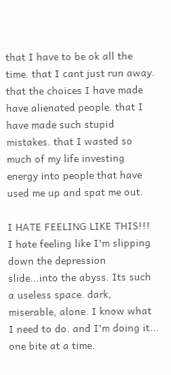that I have to be ok all the time. that I cant just run away. that the choices I have made have alienated people. that I have made such stupid mistakes. that I wasted so much of my life investing energy into people that have used me up and spat me out.

I HATE FEELING LIKE THIS!!! I hate feeling like I'm slipping down the depression slide...into the abyss. Its such a useless space. dark, miserable, alone. I know what I need to do. and I'm doing it... one bite at a time.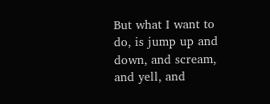But what I want to do, is jump up and down, and scream, and yell, and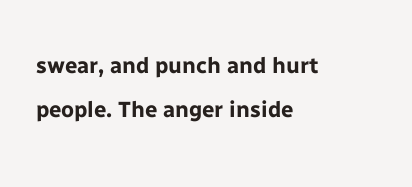swear, and punch and hurt people. The anger inside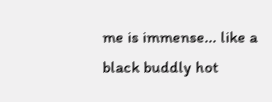me is immense... like a black buddly hot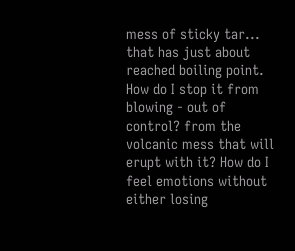mess of sticky tar... that has just about reached boiling point. How do I stop it from blowing - out of control? from the volcanic mess that will erupt with it? How do I feel emotions without either losing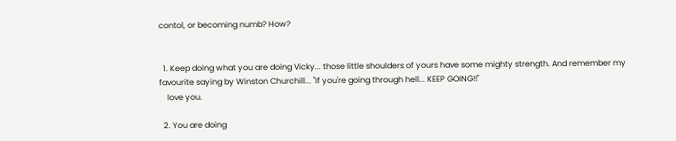contol, or becoming numb? How?


  1. Keep doing what you are doing Vicky... those little shoulders of yours have some mighty strength. And remember my favourite saying by Winston Churchill... "If you're going through hell... KEEP GOING!!"
    love you.

  2. You are doing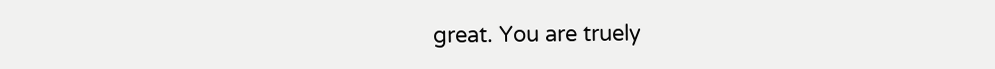great. You are truely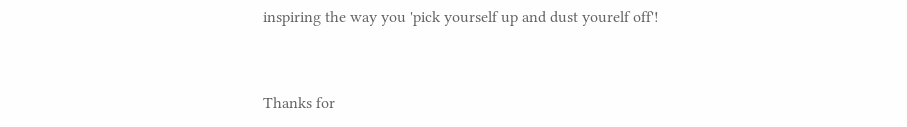inspiring the way you 'pick yourself up and dust yourelf off'!


Thanks for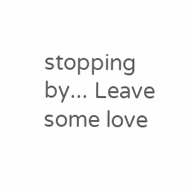stopping by... Leave some love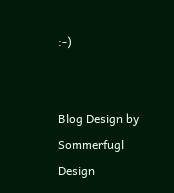:-)


Blog Design by Sommerfugl Design